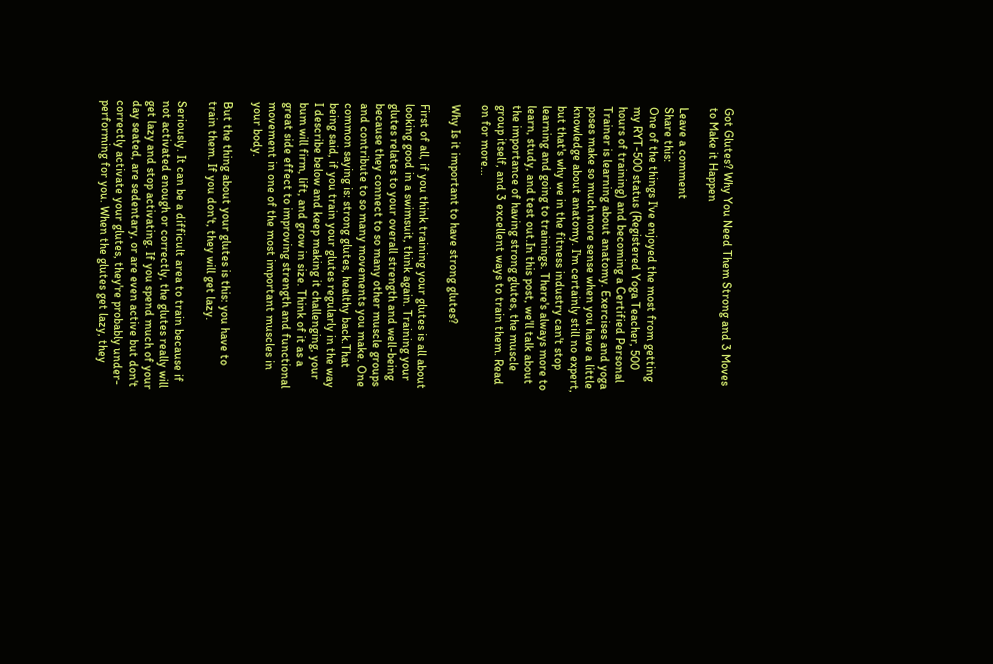Got Glutes? Why You Need Them Strong and 3 Moves to Make it Happen

Leave a comment
Share this:
One of the things I've enjoyed the most from getting my RYT-500 status (Registered Yoga Teacher, 500 hours of training) and becoming a Certified Personal Trainer is learning about anatomy. Exercises and yoga poses make so much more sense when you have a little knowledge about anatomy. I'm certainly still no expert, but that's why we in the fitness industry can't stop learning and going to trainings. There's always more to learn, study, and test out.In this post, we'll talk about the importance of having strong glutes, the muscle group itself, and 3 excellent ways to train them. Read on for more...

Why Is it important to have strong glutes?

First of all, if you think training your glutes is all about looking good in a swimsuit, think again. Training your glutes relates to your overall strength and well-being because they connect to so many other muscle groups and contribute to so many movements you make. One common saying is: strong glutes, healthy back.That being said, if you train your glutes regularly in the way I describe below and keep making it challenging, your bum will firm, lift, and grow in size. Think of it as a great side effect to improving strength and functional movement in one of the most important muscles in your body.

But the thing about your glutes is this: you have to train them. If you don't, they will get lazy.

Seriously. It can be a difficult area to train because if not activated enough or correctly, the glutes really will get lazy and stop activating. If you spend much of your day seated, are sedentary, or are even active but don't correctly activate your glutes, they're probably under-performing for you. When the glutes get lazy, they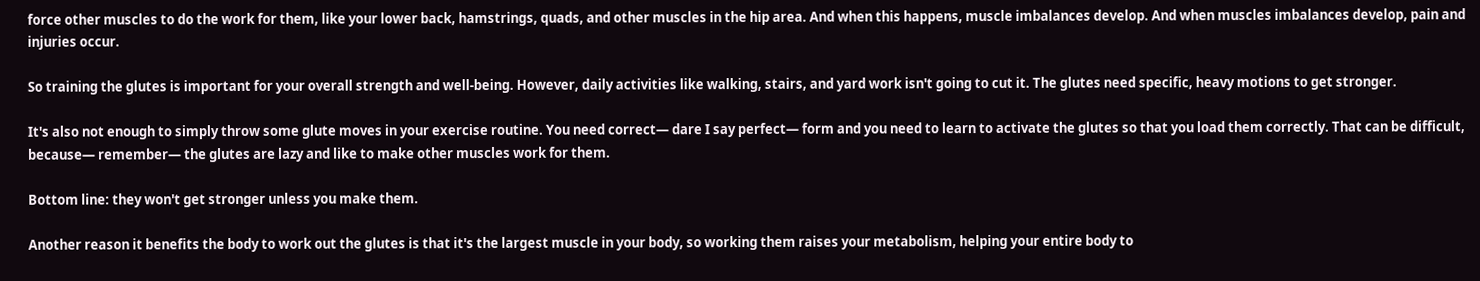force other muscles to do the work for them, like your lower back, hamstrings, quads, and other muscles in the hip area. And when this happens, muscle imbalances develop. And when muscles imbalances develop, pain and injuries occur.

So training the glutes is important for your overall strength and well-being. However, daily activities like walking, stairs, and yard work isn't going to cut it. The glutes need specific, heavy motions to get stronger.

It's also not enough to simply throw some glute moves in your exercise routine. You need correct— dare I say perfect— form and you need to learn to activate the glutes so that you load them correctly. That can be difficult, because— remember— the glutes are lazy and like to make other muscles work for them.

Bottom line: they won't get stronger unless you make them.

Another reason it benefits the body to work out the glutes is that it's the largest muscle in your body, so working them raises your metabolism, helping your entire body to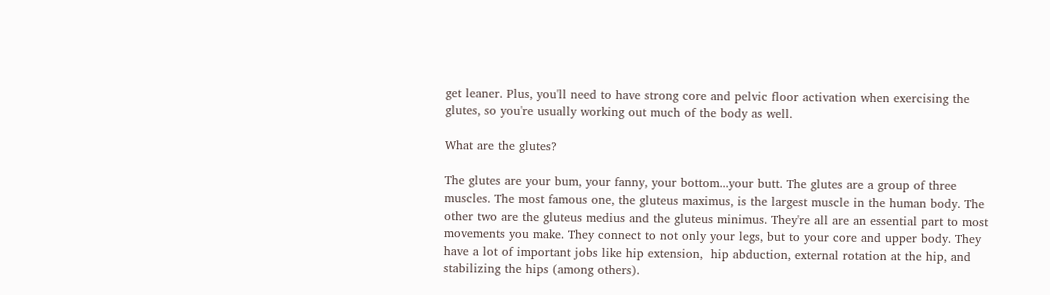get leaner. Plus, you'll need to have strong core and pelvic floor activation when exercising the glutes, so you're usually working out much of the body as well.

What are the glutes?

The glutes are your bum, your fanny, your bottom...your butt. The glutes are a group of three muscles. The most famous one, the gluteus maximus, is the largest muscle in the human body. The other two are the gluteus medius and the gluteus minimus. They're all are an essential part to most movements you make. They connect to not only your legs, but to your core and upper body. They have a lot of important jobs like hip extension,  hip abduction, external rotation at the hip, and stabilizing the hips (among others).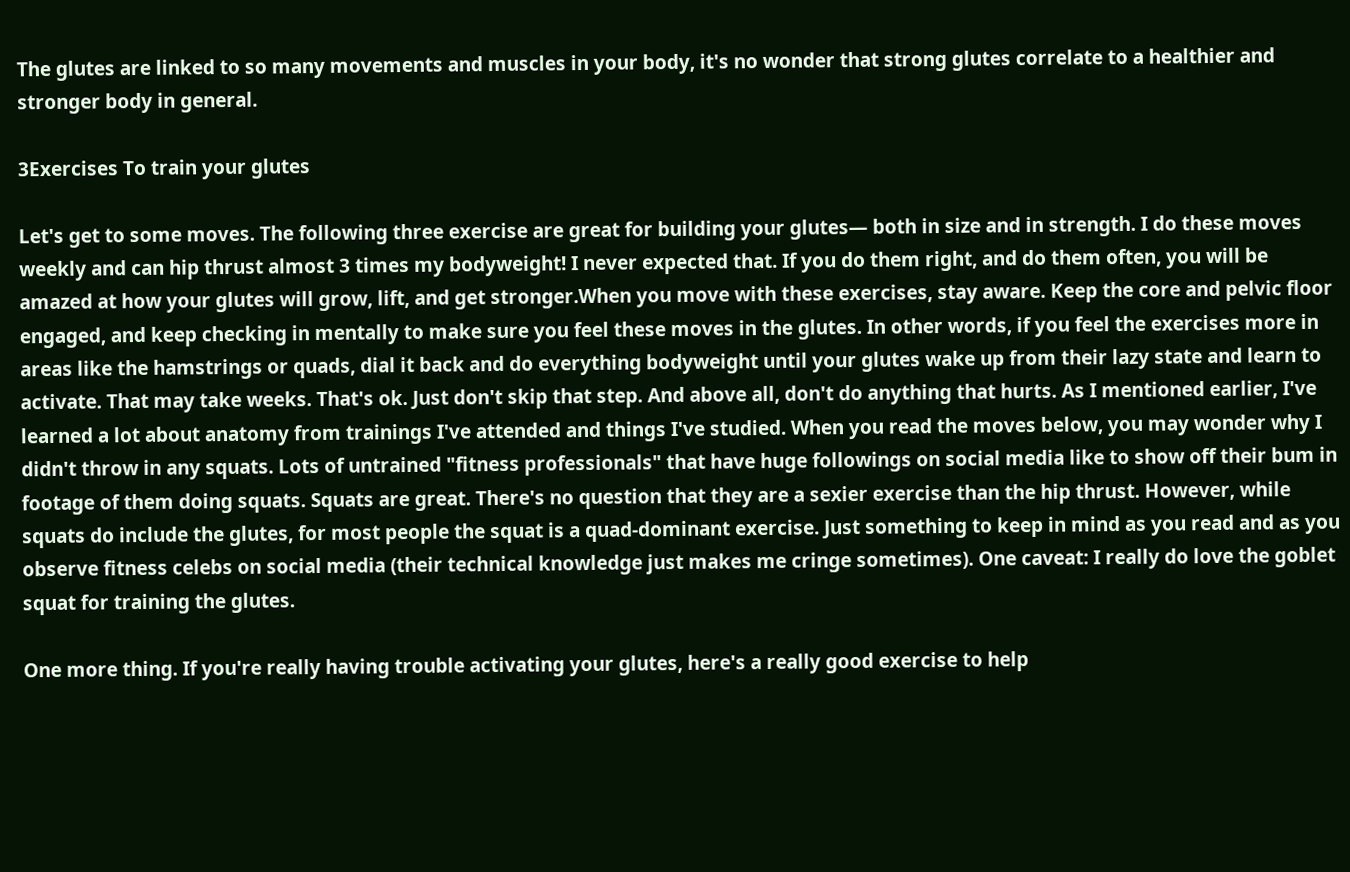The glutes are linked to so many movements and muscles in your body, it's no wonder that strong glutes correlate to a healthier and stronger body in general.

3Exercises To train your glutes

Let's get to some moves. The following three exercise are great for building your glutes— both in size and in strength. I do these moves weekly and can hip thrust almost 3 times my bodyweight! I never expected that. If you do them right, and do them often, you will be amazed at how your glutes will grow, lift, and get stronger.When you move with these exercises, stay aware. Keep the core and pelvic floor engaged, and keep checking in mentally to make sure you feel these moves in the glutes. In other words, if you feel the exercises more in areas like the hamstrings or quads, dial it back and do everything bodyweight until your glutes wake up from their lazy state and learn to activate. That may take weeks. That's ok. Just don't skip that step. And above all, don't do anything that hurts. As I mentioned earlier, I've learned a lot about anatomy from trainings I've attended and things I've studied. When you read the moves below, you may wonder why I didn't throw in any squats. Lots of untrained "fitness professionals" that have huge followings on social media like to show off their bum in footage of them doing squats. Squats are great. There's no question that they are a sexier exercise than the hip thrust. However, while squats do include the glutes, for most people the squat is a quad-dominant exercise. Just something to keep in mind as you read and as you observe fitness celebs on social media (their technical knowledge just makes me cringe sometimes). One caveat: I really do love the goblet squat for training the glutes.

One more thing. If you're really having trouble activating your glutes, here's a really good exercise to help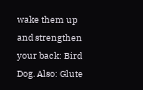wake them up and strengthen your back: Bird Dog. Also: Glute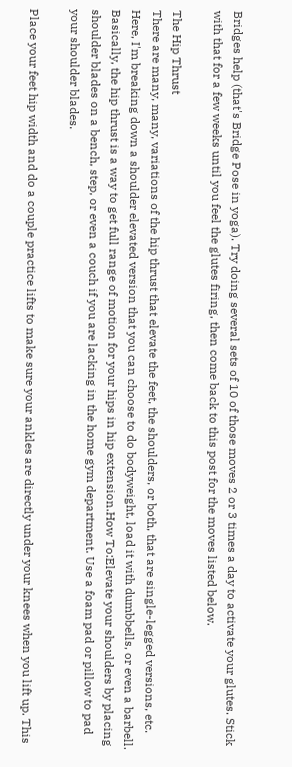Bridges help (that's Bridge Pose in yoga). Try doing several sets of 10 of those moves 2 or 3 times a day to activate your glutes. Stick with that for a few weeks until you feel the glutes firing, then come back to this post for the moves listed below.

The Hip Thrust
There are many, many, variations of the hip thrust that elevate the feet, the shoulders, or both, that are single-legged versions, etc. Here, I'm breaking down a shoulder elevated version that you can choose to do bodyweight, load it with dumbbells, or even a barbell. Basically, the hip thrust is a way to get full range of motion for your hips in hip extension.How To:Elevate your shoulders by placing shoulder blades on a bench, step, or even a couch if you are lacking in the home gym department. Use a foam pad or pillow to pad your shoulder blades.

Place your feet hip width and do a couple practice lifts to make sure your ankles are directly under your knees when you lift up. This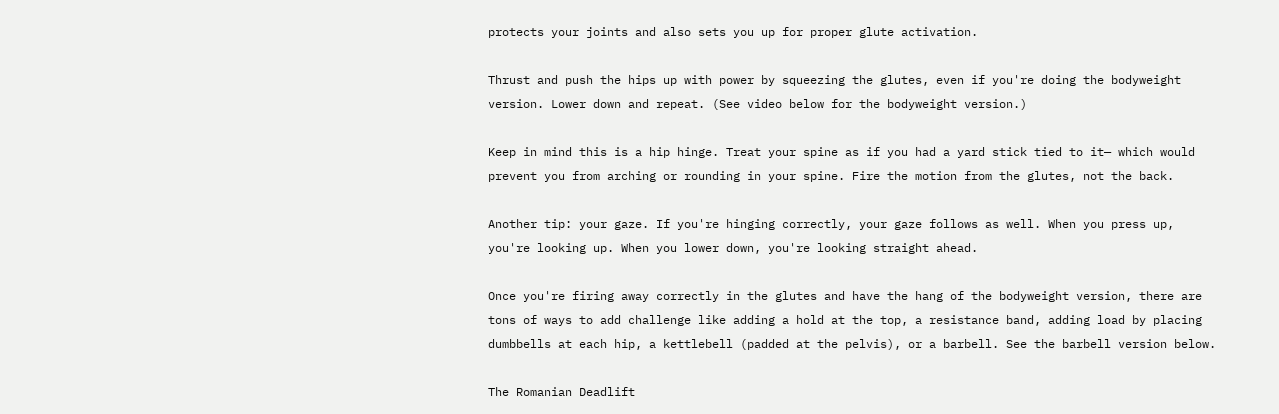protects your joints and also sets you up for proper glute activation.

Thrust and push the hips up with power by squeezing the glutes, even if you're doing the bodyweight version. Lower down and repeat. (See video below for the bodyweight version.)

Keep in mind this is a hip hinge. Treat your spine as if you had a yard stick tied to it— which would prevent you from arching or rounding in your spine. Fire the motion from the glutes, not the back.

Another tip: your gaze. If you're hinging correctly, your gaze follows as well. When you press up, you're looking up. When you lower down, you're looking straight ahead.

Once you're firing away correctly in the glutes and have the hang of the bodyweight version, there are tons of ways to add challenge like adding a hold at the top, a resistance band, adding load by placing dumbbells at each hip, a kettlebell (padded at the pelvis), or a barbell. See the barbell version below.

The Romanian Deadlift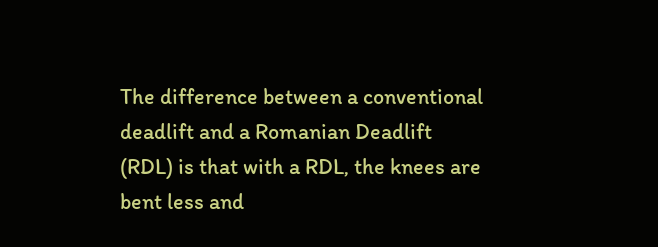The difference between a conventional deadlift and a Romanian Deadlift (RDL) is that with a RDL, the knees are bent less and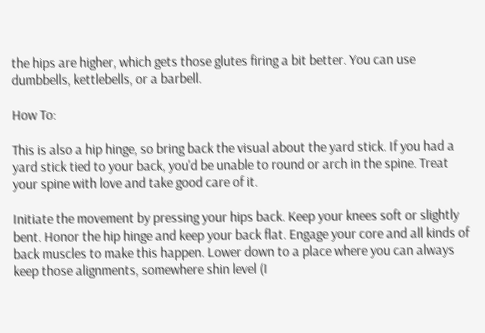the hips are higher, which gets those glutes firing a bit better. You can use dumbbells, kettlebells, or a barbell.

How To:

This is also a hip hinge, so bring back the visual about the yard stick. If you had a yard stick tied to your back, you'd be unable to round or arch in the spine. Treat your spine with love and take good care of it.

Initiate the movement by pressing your hips back. Keep your knees soft or slightly bent. Honor the hip hinge and keep your back flat. Engage your core and all kinds of back muscles to make this happen. Lower down to a place where you can always keep those alignments, somewhere shin level (I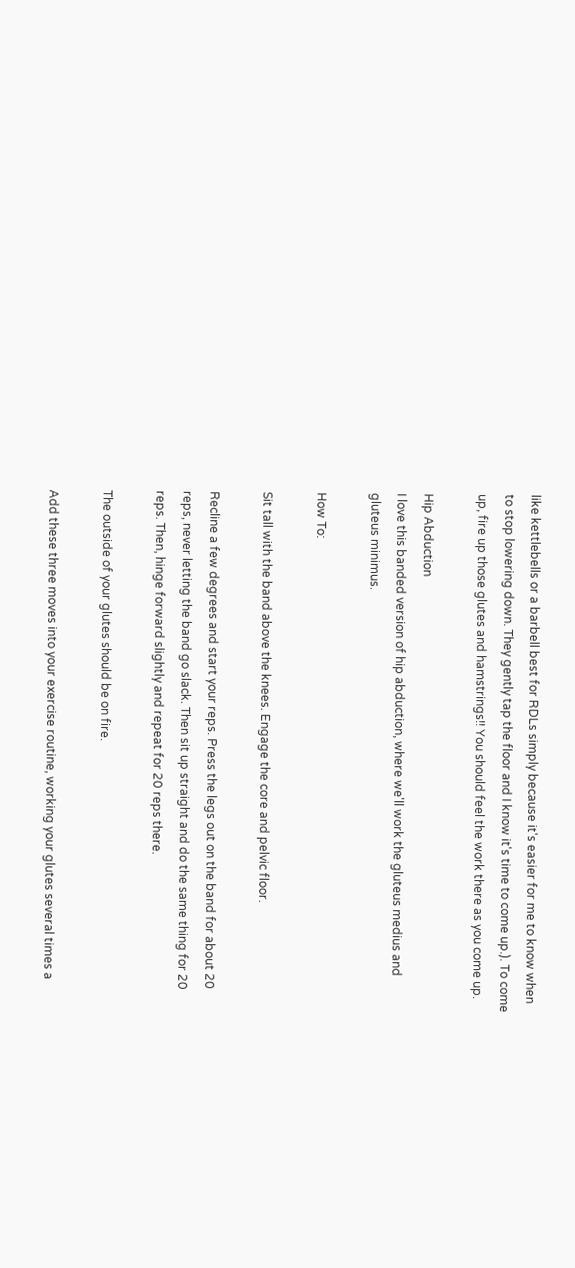like kettlebells or a barbell best for RDLs simply because it's easier for me to know when to stop lowering down. They gently tap the floor and I know it's time to come up.). To come up, fire up those glutes and hamstrings!! You should feel the work there as you come up.

Hip Abduction
I love this banded version of hip abduction, where we'll work the gluteus medius and gluteus minimus.

How To:

Sit tall with the band above the knees. Engage the core and pelvic floor.

Recline a few degrees and start your reps. Press the legs out on the band for about 20 reps, never letting the band go slack. Then sit up straight and do the same thing for 20 reps. Then, hinge forward slightly and repeat for 20 reps there.

The outside of your glutes should be on fire.

Add these three moves into your exercise routine, working your glutes several times a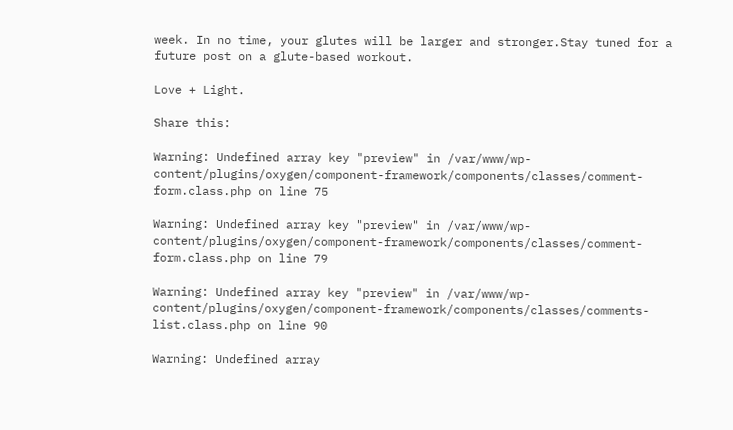week. In no time, your glutes will be larger and stronger.Stay tuned for a future post on a glute-based workout.

Love + Light.

Share this:

Warning: Undefined array key "preview" in /var/www/wp-content/plugins/oxygen/component-framework/components/classes/comment-form.class.php on line 75

Warning: Undefined array key "preview" in /var/www/wp-content/plugins/oxygen/component-framework/components/classes/comment-form.class.php on line 79

Warning: Undefined array key "preview" in /var/www/wp-content/plugins/oxygen/component-framework/components/classes/comments-list.class.php on line 90

Warning: Undefined array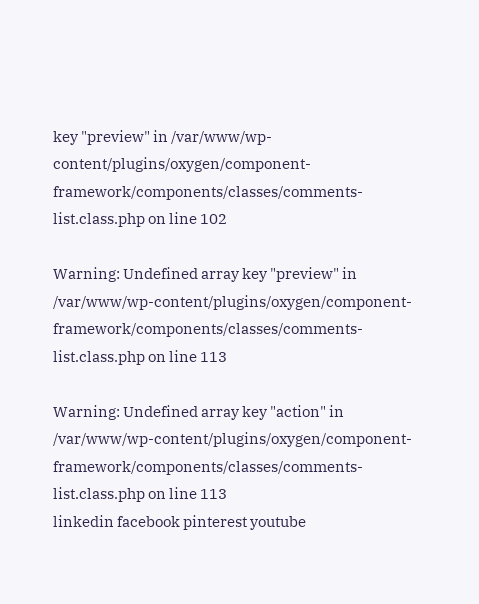key "preview" in /var/www/wp-content/plugins/oxygen/component-framework/components/classes/comments-list.class.php on line 102

Warning: Undefined array key "preview" in /var/www/wp-content/plugins/oxygen/component-framework/components/classes/comments-list.class.php on line 113

Warning: Undefined array key "action" in /var/www/wp-content/plugins/oxygen/component-framework/components/classes/comments-list.class.php on line 113
linkedin facebook pinterest youtube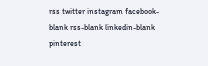rss twitter instagram facebook-blank rss-blank linkedin-blank pinterest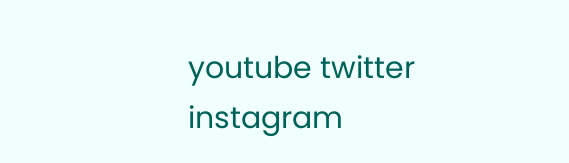youtube twitter instagram